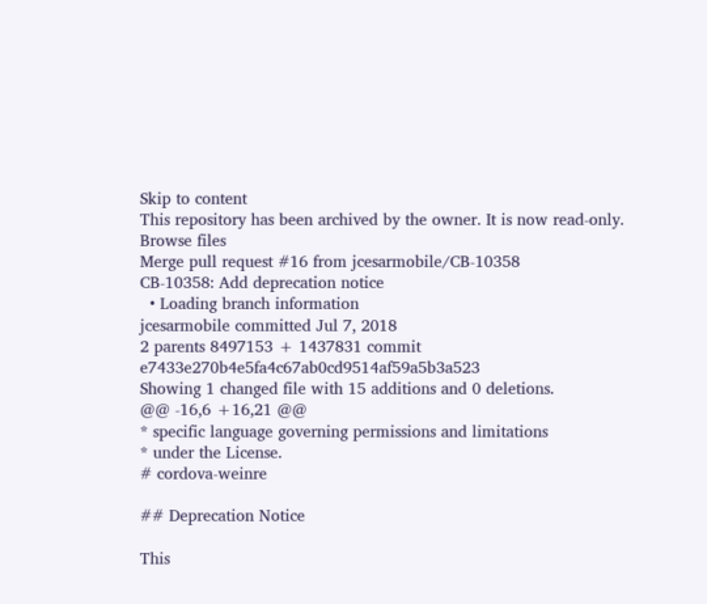Skip to content
This repository has been archived by the owner. It is now read-only.
Browse files
Merge pull request #16 from jcesarmobile/CB-10358
CB-10358: Add deprecation notice
  • Loading branch information
jcesarmobile committed Jul 7, 2018
2 parents 8497153 + 1437831 commit e7433e270b4e5fa4c67ab0cd9514af59a5b3a523
Showing 1 changed file with 15 additions and 0 deletions.
@@ -16,6 +16,21 @@
* specific language governing permissions and limitations
* under the License.
# cordova-weinre

## Deprecation Notice

This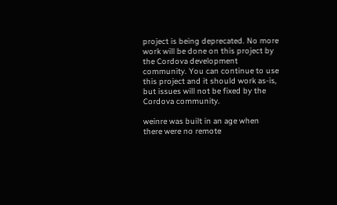project is being deprecated. No more work will be done on this project by the Cordova development community. You can continue to use this project and it should work as-is, but issues will not be fixed by the Cordova community.

weinre was built in an age when there were no remote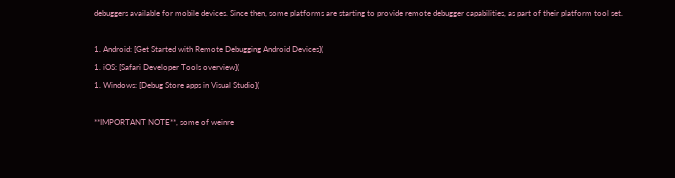debuggers available for mobile devices. Since then, some platforms are starting to provide remote debugger capabilities, as part of their platform tool set.

1. Android: [Get Started with Remote Debugging Android Devices](
1. iOS: [Safari Developer Tools overview](
1. Windows: [Debug Store apps in Visual Studio](

**IMPORTANT NOTE**, some of weinre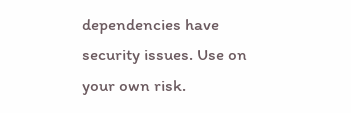dependencies have security issues. Use on your own risk.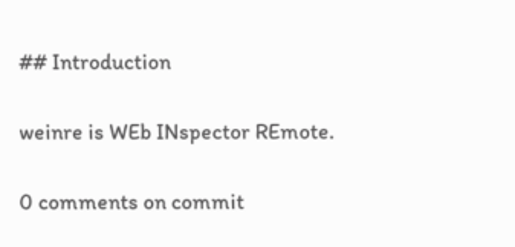## Introduction

weinre is WEb INspector REmote.

0 comments on commit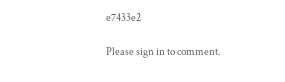e7433e2

Please sign in to comment.